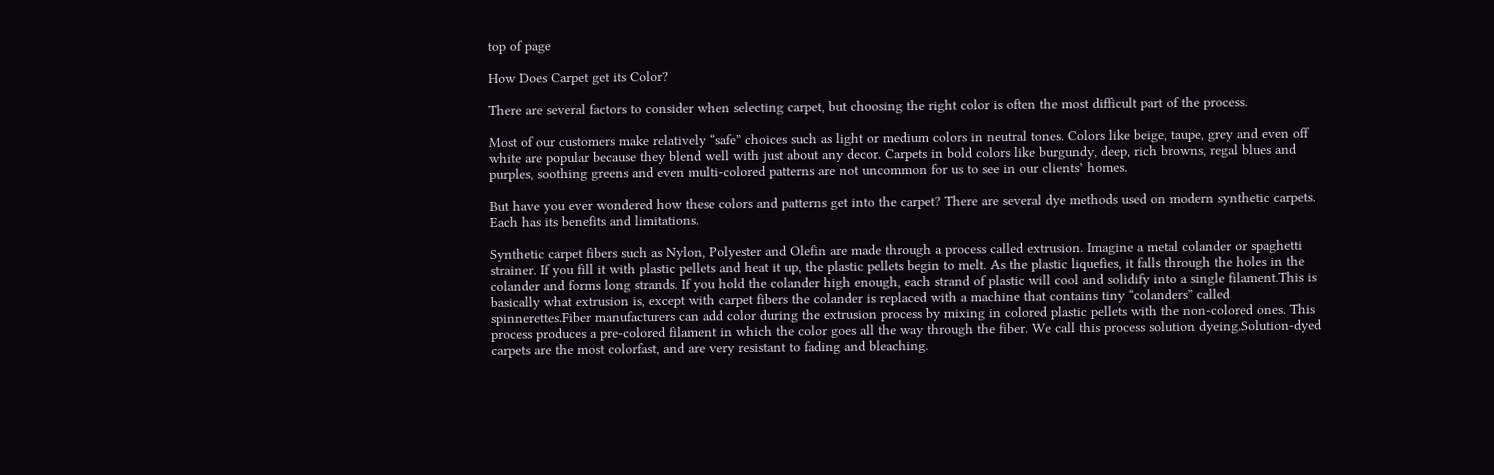top of page

How Does Carpet get its Color?

There are several factors to consider when selecting carpet, but choosing the right color is often the most difficult part of the process.

Most of our customers make relatively “safe” choices such as light or medium colors in neutral tones. Colors like beige, taupe, grey and even off white are popular because they blend well with just about any decor. Carpets in bold colors like burgundy, deep, rich browns, regal blues and purples, soothing greens and even multi-colored patterns are not uncommon for us to see in our clients’ homes.

But have you ever wondered how these colors and patterns get into the carpet? There are several dye methods used on modern synthetic carpets. Each has its benefits and limitations.

Synthetic carpet fibers such as Nylon, Polyester and Olefin are made through a process called extrusion. Imagine a metal colander or spaghetti strainer. If you fill it with plastic pellets and heat it up, the plastic pellets begin to melt. As the plastic liquefies, it falls through the holes in the colander and forms long strands. If you hold the colander high enough, each strand of plastic will cool and solidify into a single filament.This is basically what extrusion is, except with carpet fibers the colander is replaced with a machine that contains tiny “colanders” called spinnerettes.Fiber manufacturers can add color during the extrusion process by mixing in colored plastic pellets with the non-colored ones. This process produces a pre-colored filament in which the color goes all the way through the fiber. We call this process solution dyeing.Solution-dyed carpets are the most colorfast, and are very resistant to fading and bleaching.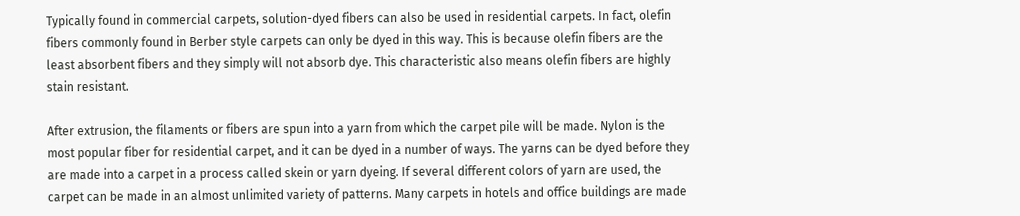Typically found in commercial carpets, solution-dyed fibers can also be used in residential carpets. In fact, olefin fibers commonly found in Berber style carpets can only be dyed in this way. This is because olefin fibers are the least absorbent fibers and they simply will not absorb dye. This characteristic also means olefin fibers are highly stain resistant.

After extrusion, the filaments or fibers are spun into a yarn from which the carpet pile will be made. Nylon is the most popular fiber for residential carpet, and it can be dyed in a number of ways. The yarns can be dyed before they are made into a carpet in a process called skein or yarn dyeing. If several different colors of yarn are used, the carpet can be made in an almost unlimited variety of patterns. Many carpets in hotels and office buildings are made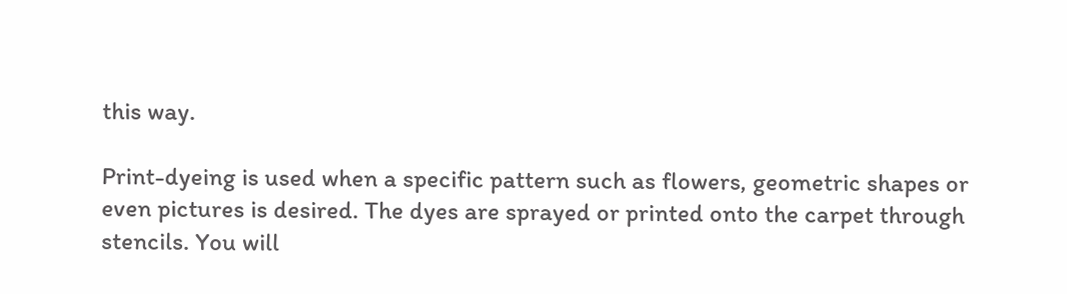this way.

Print-dyeing is used when a specific pattern such as flowers, geometric shapes or even pictures is desired. The dyes are sprayed or printed onto the carpet through stencils. You will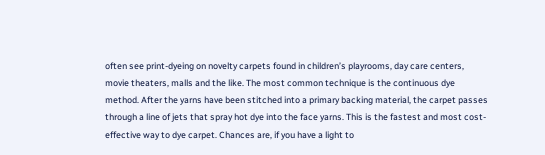often see print-dyeing on novelty carpets found in children’s playrooms, day care centers, movie theaters, malls and the like. The most common technique is the continuous dye method. After the yarns have been stitched into a primary backing material, the carpet passes through a line of jets that spray hot dye into the face yarns. This is the fastest and most cost-effective way to dye carpet. Chances are, if you have a light to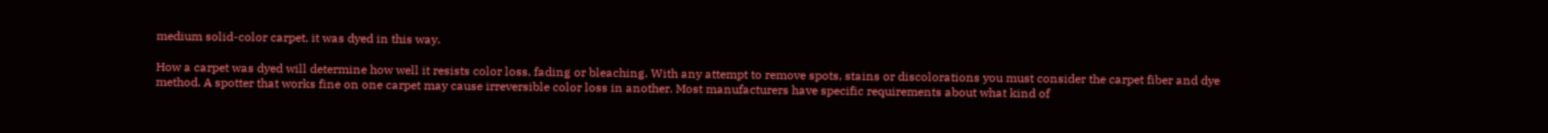medium solid-color carpet, it was dyed in this way.

How a carpet was dyed will determine how well it resists color loss, fading or bleaching. With any attempt to remove spots, stains or discolorations you must consider the carpet fiber and dye method. A spotter that works fine on one carpet may cause irreversible color loss in another. Most manufacturers have specific requirements about what kind of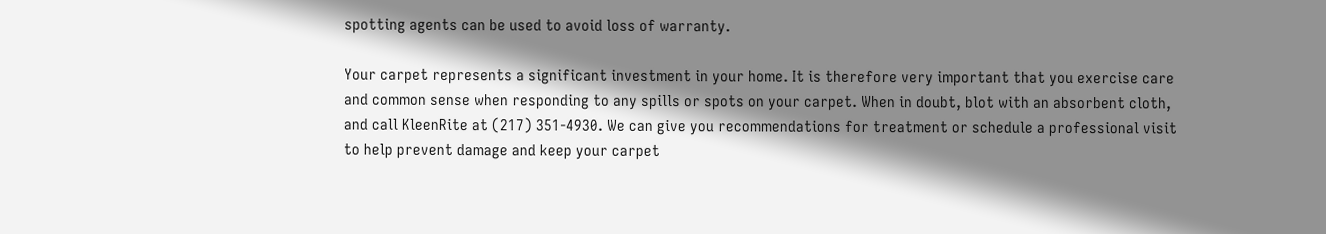spotting agents can be used to avoid loss of warranty.

Your carpet represents a significant investment in your home. It is therefore very important that you exercise care and common sense when responding to any spills or spots on your carpet. When in doubt, blot with an absorbent cloth, and call KleenRite at (217) 351-4930. We can give you recommendations for treatment or schedule a professional visit to help prevent damage and keep your carpet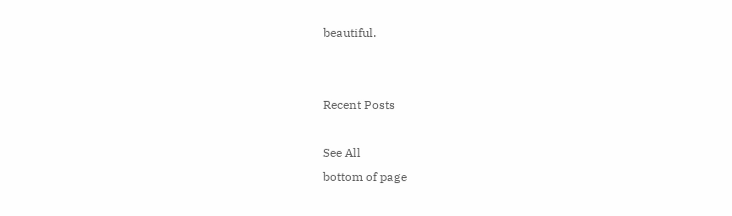beautiful.


Recent Posts

See All
bottom of page